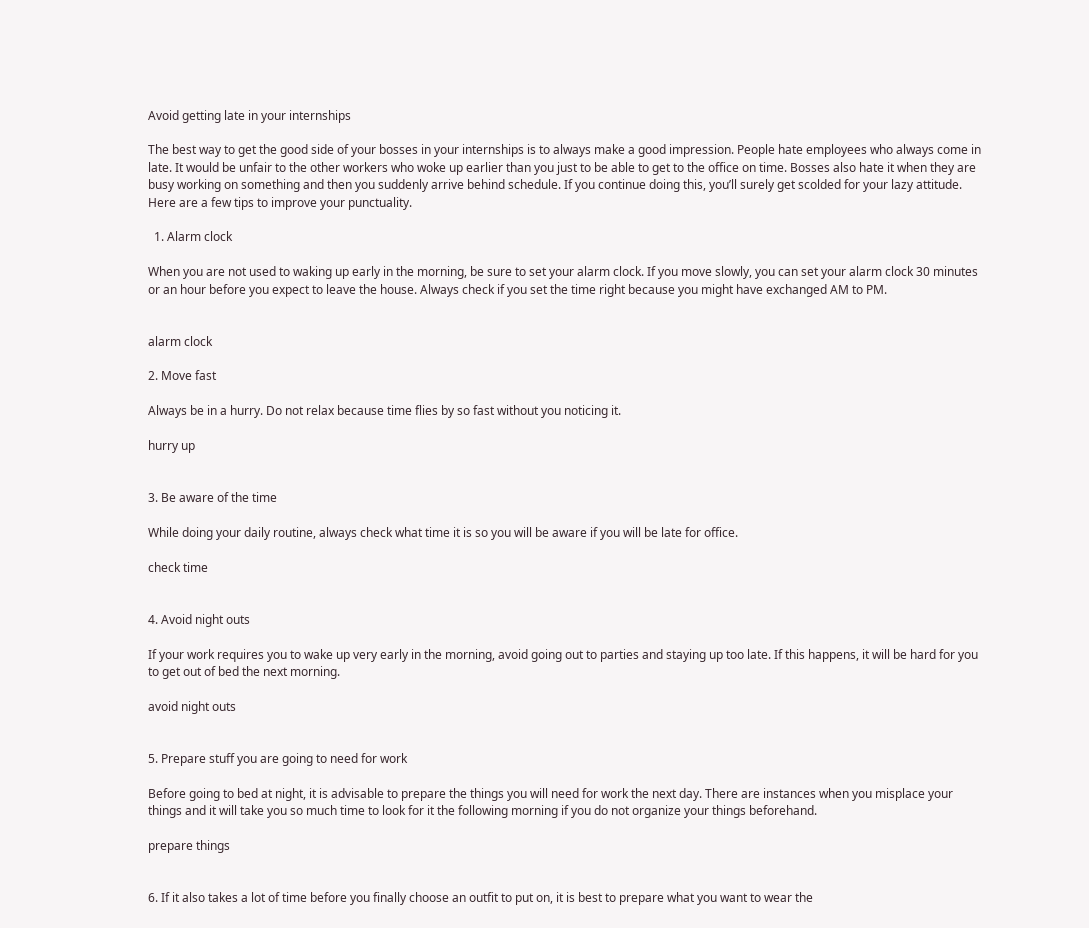Avoid getting late in your internships

The best way to get the good side of your bosses in your internships is to always make a good impression. People hate employees who always come in late. It would be unfair to the other workers who woke up earlier than you just to be able to get to the office on time. Bosses also hate it when they are busy working on something and then you suddenly arrive behind schedule. If you continue doing this, you’ll surely get scolded for your lazy attitude. Here are a few tips to improve your punctuality.

  1. Alarm clock

When you are not used to waking up early in the morning, be sure to set your alarm clock. If you move slowly, you can set your alarm clock 30 minutes or an hour before you expect to leave the house. Always check if you set the time right because you might have exchanged AM to PM.


alarm clock

2. Move fast

Always be in a hurry. Do not relax because time flies by so fast without you noticing it.

hurry up


3. Be aware of the time

While doing your daily routine, always check what time it is so you will be aware if you will be late for office.

check time


4. Avoid night outs

If your work requires you to wake up very early in the morning, avoid going out to parties and staying up too late. If this happens, it will be hard for you to get out of bed the next morning.

avoid night outs


5. Prepare stuff you are going to need for work

Before going to bed at night, it is advisable to prepare the things you will need for work the next day. There are instances when you misplace your things and it will take you so much time to look for it the following morning if you do not organize your things beforehand.

prepare things


6. If it also takes a lot of time before you finally choose an outfit to put on, it is best to prepare what you want to wear the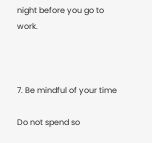night before you go to work.



7. Be mindful of your time

Do not spend so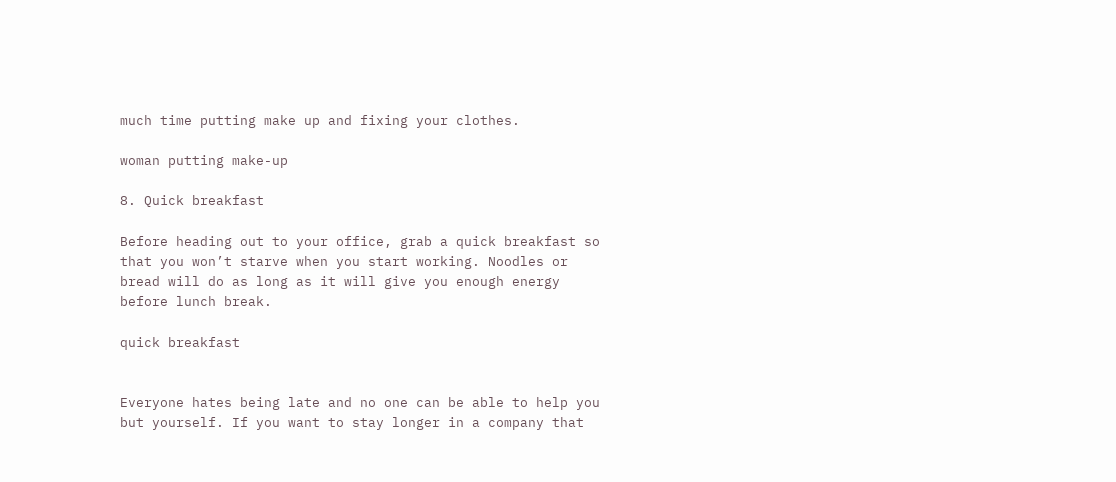much time putting make up and fixing your clothes.

woman putting make-up

8. Quick breakfast

Before heading out to your office, grab a quick breakfast so that you won’t starve when you start working. Noodles or bread will do as long as it will give you enough energy before lunch break.

quick breakfast


Everyone hates being late and no one can be able to help you but yourself. If you want to stay longer in a company that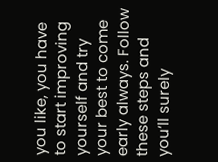you like, you have to start improving yourself and try your best to come early always. Follow these steps and you’ll surely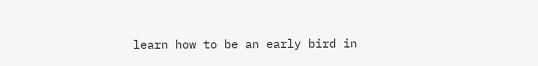learn how to be an early bird in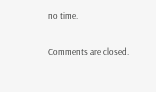no time.

Comments are closed.